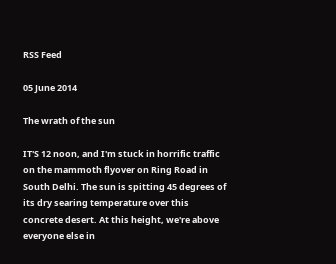RSS Feed

05 June 2014

The wrath of the sun

IT'S 12 noon, and I'm stuck in horrific traffic on the mammoth flyover on Ring Road in South Delhi. The sun is spitting 45 degrees of its dry searing temperature over this concrete desert. At this height, we're above everyone else in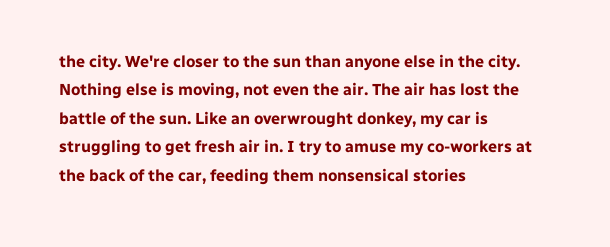the city. We're closer to the sun than anyone else in the city. Nothing else is moving, not even the air. The air has lost the battle of the sun. Like an overwrought donkey, my car is struggling to get fresh air in. I try to amuse my co-workers at the back of the car, feeding them nonsensical stories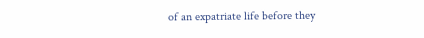of an expatriate life before they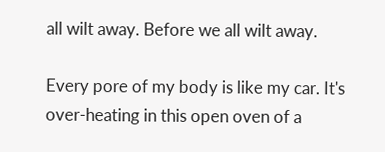all wilt away. Before we all wilt away.

Every pore of my body is like my car. It's over-heating in this open oven of a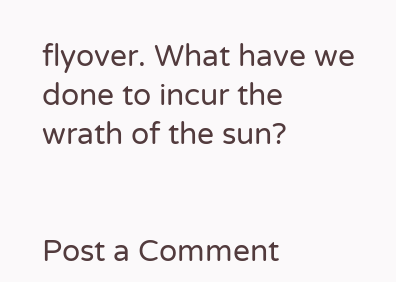flyover. What have we done to incur the wrath of the sun?


Post a Comment